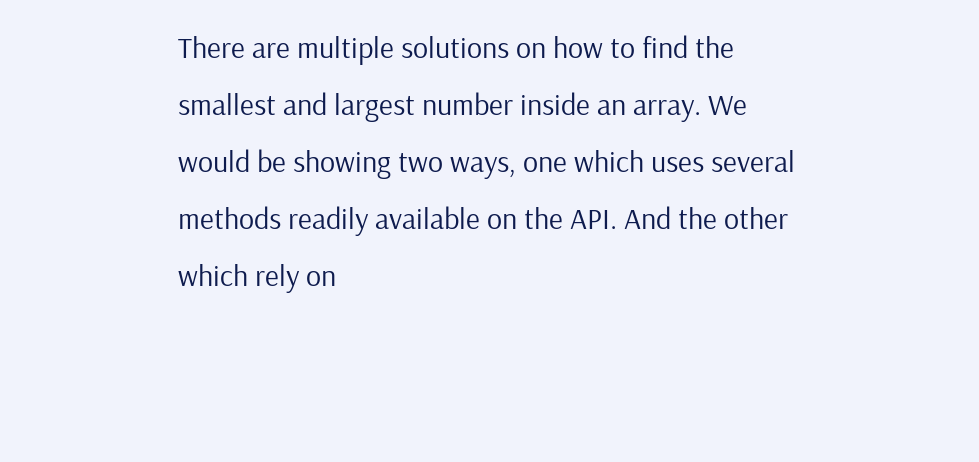There are multiple solutions on how to find the smallest and largest number inside an array. We would be showing two ways, one which uses several methods readily available on the API. And the other which rely on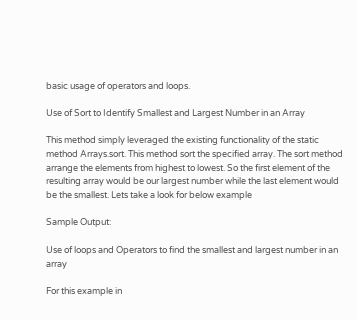basic usage of operators and loops.

Use of Sort to Identify Smallest and Largest Number in an Array

This method simply leveraged the existing functionality of the static method Arrays.sort. This method sort the specified array. The sort method arrange the elements from highest to lowest. So the first element of the resulting array would be our largest number while the last element would be the smallest. Lets take a look for below example

Sample Output:

Use of loops and Operators to find the smallest and largest number in an array

For this example in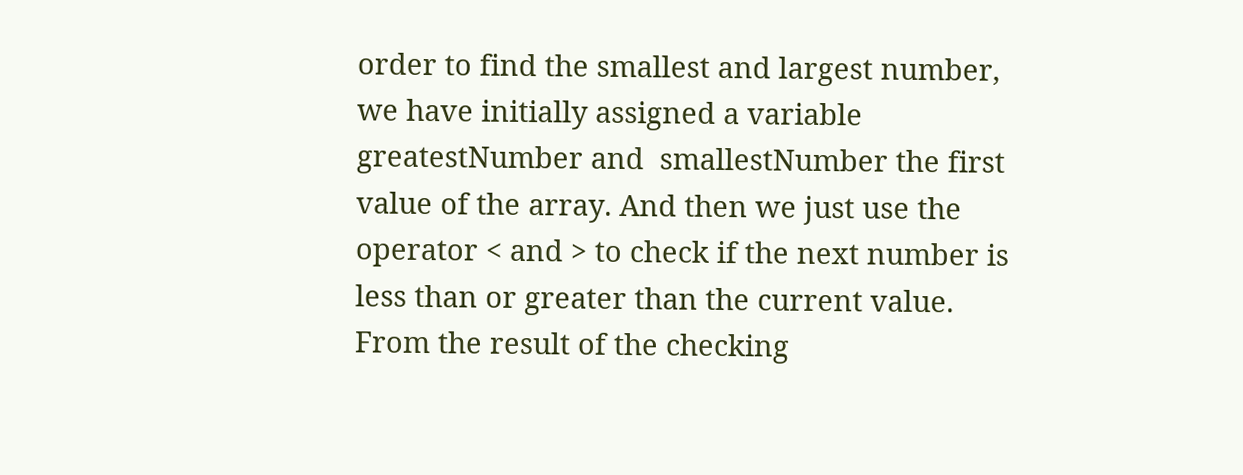order to find the smallest and largest number, we have initially assigned a variable greatestNumber and  smallestNumber the first value of the array. And then we just use the operator < and > to check if the next number is less than or greater than the current value. From the result of the checking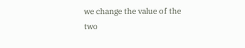we change the value of the two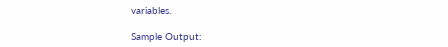variables.

Sample Output: